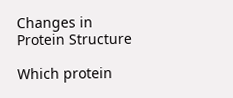Changes in Protein Structure

Which protein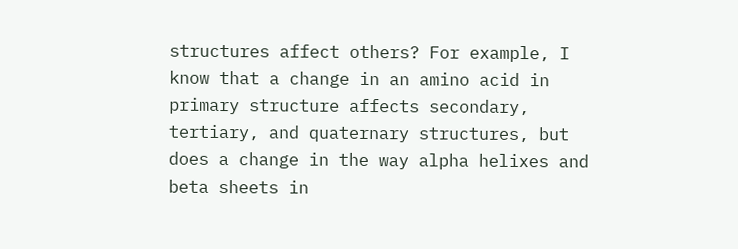structures affect others? For example, I know that a change in an amino acid in primary structure affects secondary, tertiary, and quaternary structures, but does a change in the way alpha helixes and beta sheets in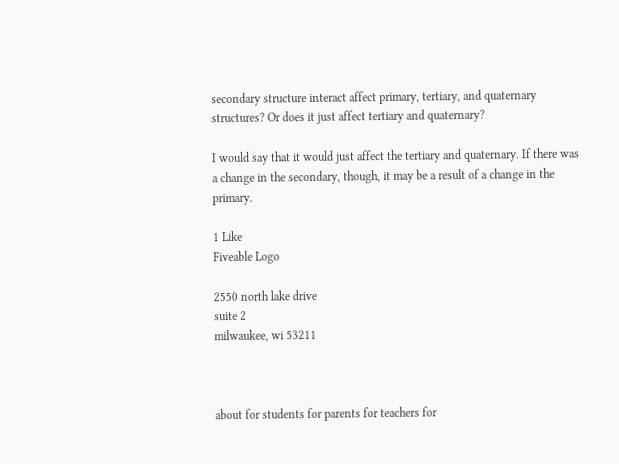secondary structure interact affect primary, tertiary, and quaternary structures? Or does it just affect tertiary and quaternary?

I would say that it would just affect the tertiary and quaternary. If there was a change in the secondary, though, it may be a result of a change in the primary.

1 Like
Fiveable Logo

2550 north lake drive
suite 2
milwaukee, wi 53211



about for students for parents for teachers for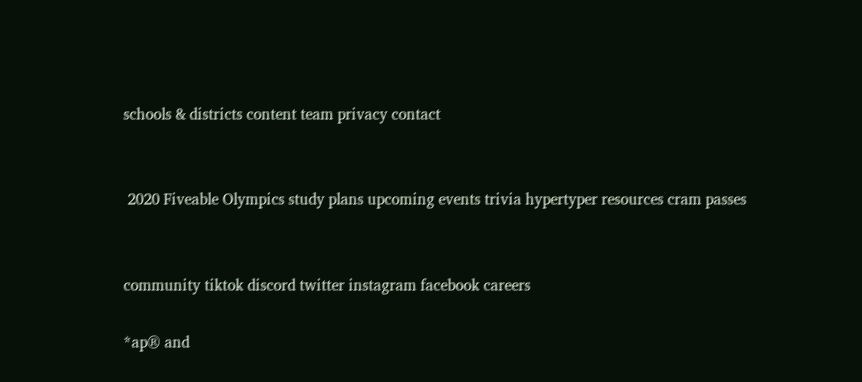schools & districts content team privacy contact


 2020 Fiveable Olympics study plans upcoming events trivia hypertyper resources cram passes


community tiktok discord twitter instagram facebook careers

*ap® and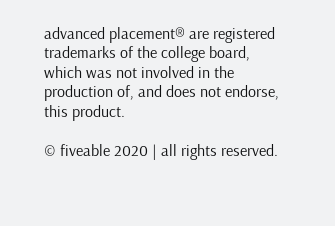advanced placement® are registered trademarks of the college board, which was not involved in the production of, and does not endorse, this product.

© fiveable 2020 | all rights reserved.